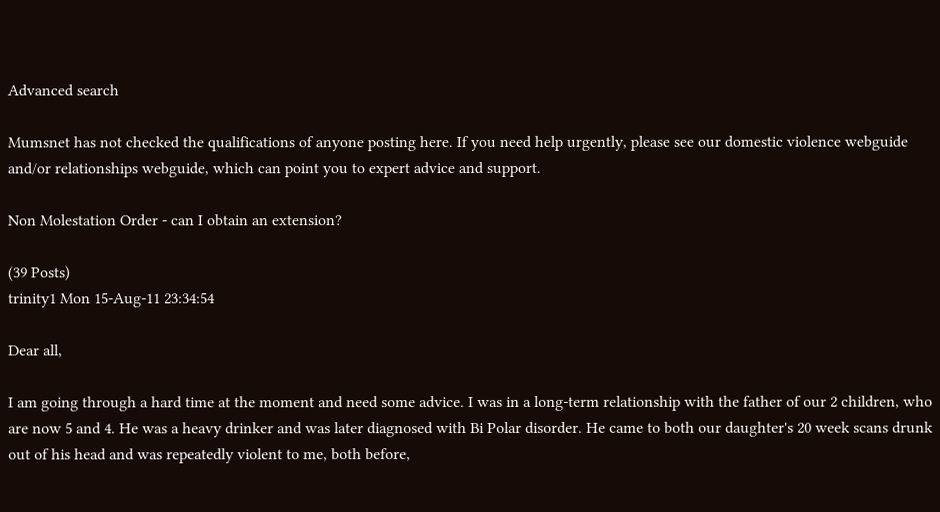Advanced search

Mumsnet has not checked the qualifications of anyone posting here. If you need help urgently, please see our domestic violence webguide and/or relationships webguide, which can point you to expert advice and support.

Non Molestation Order - can I obtain an extension?

(39 Posts)
trinity1 Mon 15-Aug-11 23:34:54

Dear all,

I am going through a hard time at the moment and need some advice. I was in a long-term relationship with the father of our 2 children, who are now 5 and 4. He was a heavy drinker and was later diagnosed with Bi Polar disorder. He came to both our daughter's 20 week scans drunk out of his head and was repeatedly violent to me, both before,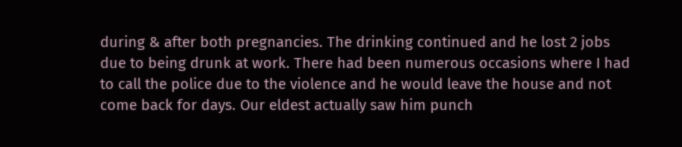during & after both pregnancies. The drinking continued and he lost 2 jobs due to being drunk at work. There had been numerous occasions where I had to call the police due to the violence and he would leave the house and not come back for days. Our eldest actually saw him punch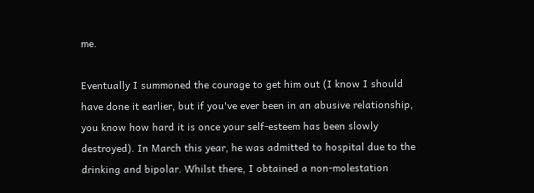me.

Eventually I summoned the courage to get him out (I know I should have done it earlier, but if you've ever been in an abusive relationship, you know how hard it is once your self-esteem has been slowly destroyed). In March this year, he was admitted to hospital due to the drinking and bipolar. Whilst there, I obtained a non-molestation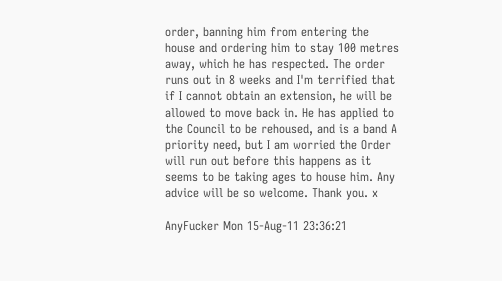order, banning him from entering the house and ordering him to stay 100 metres away, which he has respected. The order runs out in 8 weeks and I'm terrified that if I cannot obtain an extension, he will be allowed to move back in. He has applied to the Council to be rehoused, and is a band A priority need, but I am worried the Order will run out before this happens as it seems to be taking ages to house him. Any advice will be so welcome. Thank you. x

AnyFucker Mon 15-Aug-11 23:36:21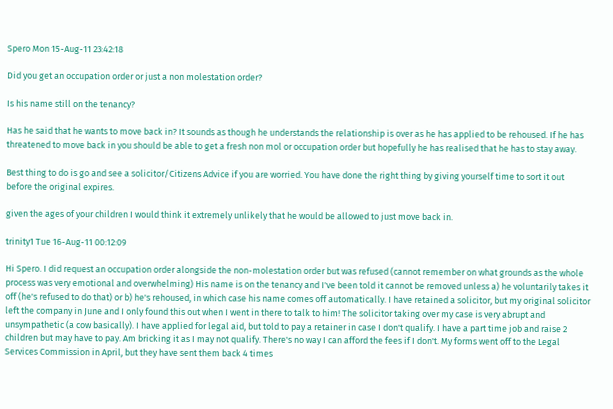Spero Mon 15-Aug-11 23:42:18

Did you get an occupation order or just a non molestation order?

Is his name still on the tenancy?

Has he said that he wants to move back in? It sounds as though he understands the relationship is over as he has applied to be rehoused. If he has threatened to move back in you should be able to get a fresh non mol or occupation order but hopefully he has realised that he has to stay away.

Best thing to do is go and see a solicitor/Citizens Advice if you are worried. You have done the right thing by giving yourself time to sort it out before the original expires.

given the ages of your children I would think it extremely unlikely that he would be allowed to just move back in.

trinity1 Tue 16-Aug-11 00:12:09

Hi Spero. I did request an occupation order alongside the non-molestation order but was refused (cannot remember on what grounds as the whole process was very emotional and overwhelming) His name is on the tenancy and I've been told it cannot be removed unless a) he voluntarily takes it off (he's refused to do that) or b) he's rehoused, in which case his name comes off automatically. I have retained a solicitor, but my original solicitor left the company in June and I only found this out when I went in there to talk to him! The solicitor taking over my case is very abrupt and unsympathetic (a cow basically). I have applied for legal aid, but told to pay a retainer in case I don't qualify. I have a part time job and raise 2 children but may have to pay. Am bricking it as I may not qualify. There's no way I can afford the fees if I don't. My forms went off to the Legal Services Commission in April, but they have sent them back 4 times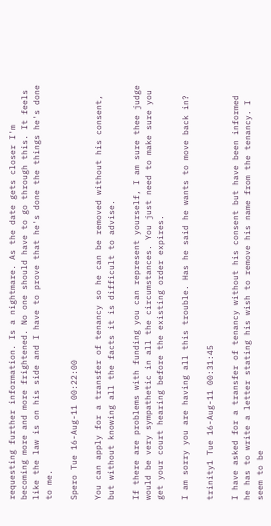requesting further information. Is a nightmare. As the date gets closer I'm becoming more and more frightened. No one should have to go through this. It feels like the law is on his side and I have to prove that he's done the things he's done to me.

Spero Tue 16-Aug-11 00:22:00

You can apply for a transfer of tenancy so he can be removed without his consent, but without knowing all the facts it is difficult to advise.

If there are problems with funding you can represent yourself, I am sure thee judge would be very sympathetic in all the circumstances. You just need to make sure you get your court hearing before the existing order expires.

I am sorry you are having all this trouble. Has he said he wants to move back in?

trinity1 Tue 16-Aug-11 00:31:45

I have asked for a transfer of tenancy without his consent but have been informed he has to write a letter stating his wish to remove his name from the tenancy. I seem to be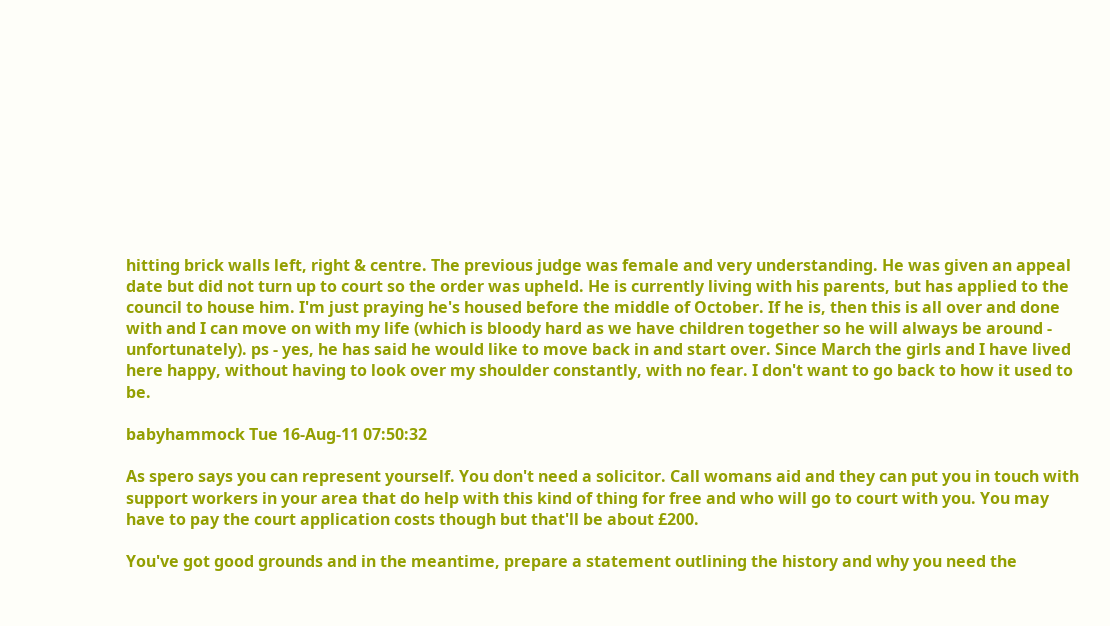hitting brick walls left, right & centre. The previous judge was female and very understanding. He was given an appeal date but did not turn up to court so the order was upheld. He is currently living with his parents, but has applied to the council to house him. I'm just praying he's housed before the middle of October. If he is, then this is all over and done with and I can move on with my life (which is bloody hard as we have children together so he will always be around - unfortunately). ps - yes, he has said he would like to move back in and start over. Since March the girls and I have lived here happy, without having to look over my shoulder constantly, with no fear. I don't want to go back to how it used to be.

babyhammock Tue 16-Aug-11 07:50:32

As spero says you can represent yourself. You don't need a solicitor. Call womans aid and they can put you in touch with support workers in your area that do help with this kind of thing for free and who will go to court with you. You may have to pay the court application costs though but that'll be about £200.

You've got good grounds and in the meantime, prepare a statement outlining the history and why you need the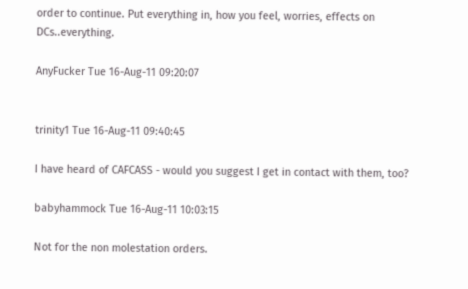order to continue. Put everything in, how you feel, worries, effects on DCs..everything.

AnyFucker Tue 16-Aug-11 09:20:07


trinity1 Tue 16-Aug-11 09:40:45

I have heard of CAFCASS - would you suggest I get in contact with them, too?

babyhammock Tue 16-Aug-11 10:03:15

Not for the non molestation orders.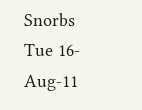Snorbs Tue 16-Aug-11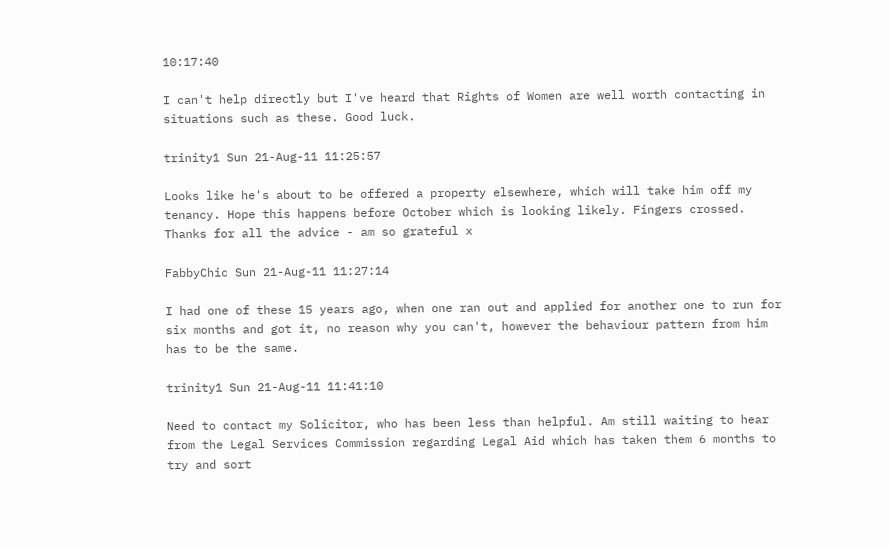10:17:40

I can't help directly but I've heard that Rights of Women are well worth contacting in situations such as these. Good luck.

trinity1 Sun 21-Aug-11 11:25:57

Looks like he's about to be offered a property elsewhere, which will take him off my tenancy. Hope this happens before October which is looking likely. Fingers crossed. Thanks for all the advice - am so grateful x

FabbyChic Sun 21-Aug-11 11:27:14

I had one of these 15 years ago, when one ran out and applied for another one to run for six months and got it, no reason why you can't, however the behaviour pattern from him has to be the same.

trinity1 Sun 21-Aug-11 11:41:10

Need to contact my Solicitor, who has been less than helpful. Am still waiting to hear from the Legal Services Commission regarding Legal Aid which has taken them 6 months to try and sort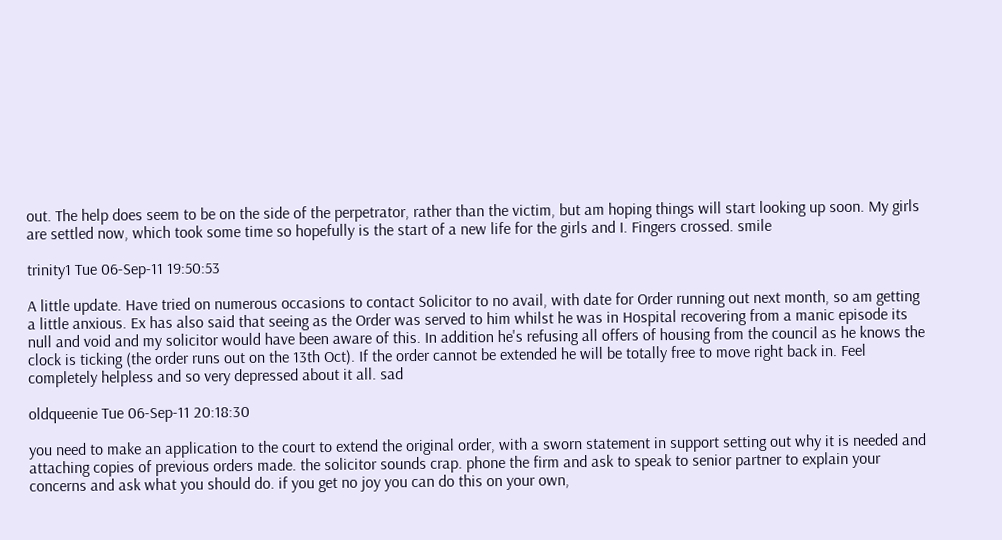out. The help does seem to be on the side of the perpetrator, rather than the victim, but am hoping things will start looking up soon. My girls are settled now, which took some time so hopefully is the start of a new life for the girls and I. Fingers crossed. smile

trinity1 Tue 06-Sep-11 19:50:53

A little update. Have tried on numerous occasions to contact Solicitor to no avail, with date for Order running out next month, so am getting a little anxious. Ex has also said that seeing as the Order was served to him whilst he was in Hospital recovering from a manic episode its null and void and my solicitor would have been aware of this. In addition he's refusing all offers of housing from the council as he knows the clock is ticking (the order runs out on the 13th Oct). If the order cannot be extended he will be totally free to move right back in. Feel completely helpless and so very depressed about it all. sad

oldqueenie Tue 06-Sep-11 20:18:30

you need to make an application to the court to extend the original order, with a sworn statement in support setting out why it is needed and attaching copies of previous orders made. the solicitor sounds crap. phone the firm and ask to speak to senior partner to explain your concerns and ask what you should do. if you get no joy you can do this on your own,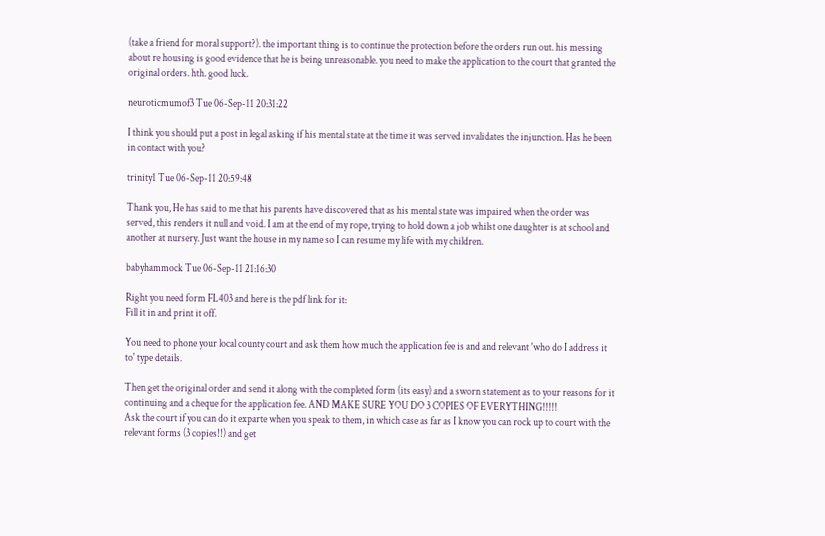(take a friend for moral support?). the important thing is to continue the protection before the orders run out. his messing about re housing is good evidence that he is being unreasonable. you need to make the application to the court that granted the original orders. hth. good luck.

neuroticmumof3 Tue 06-Sep-11 20:31:22

I think you should put a post in legal asking if his mental state at the time it was served invalidates the injunction. Has he been in contact with you?

trinity1 Tue 06-Sep-11 20:59:48

Thank you, He has said to me that his parents have discovered that as his mental state was impaired when the order was served, this renders it null and void. I am at the end of my rope, trying to hold down a job whilst one daughter is at school and another at nursery. Just want the house in my name so I can resume my life with my children.

babyhammock Tue 06-Sep-11 21:16:30

Right you need form FL403 and here is the pdf link for it:
Fill it in and print it off.

You need to phone your local county court and ask them how much the application fee is and and relevant 'who do I address it to' type details.

Then get the original order and send it along with the completed form (its easy) and a sworn statement as to your reasons for it continuing and a cheque for the application fee. AND MAKE SURE YOU DO 3 COPIES OF EVERYTHING!!!!!
Ask the court if you can do it exparte when you speak to them, in which case as far as I know you can rock up to court with the relevant forms (3 copies!!) and get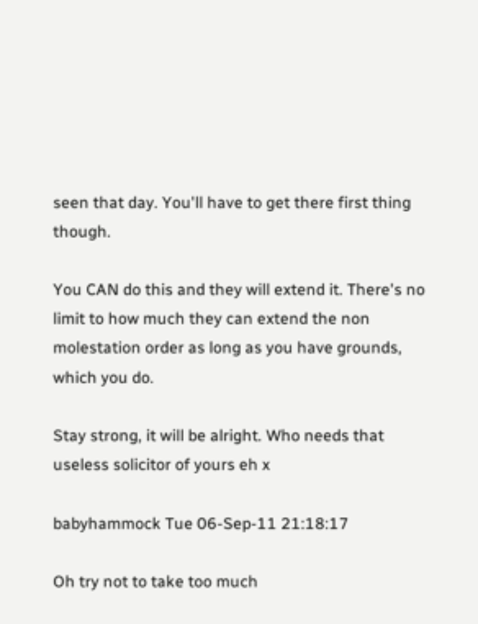seen that day. You'll have to get there first thing though.

You CAN do this and they will extend it. There's no limit to how much they can extend the non molestation order as long as you have grounds, which you do.

Stay strong, it will be alright. Who needs that useless solicitor of yours eh x

babyhammock Tue 06-Sep-11 21:18:17

Oh try not to take too much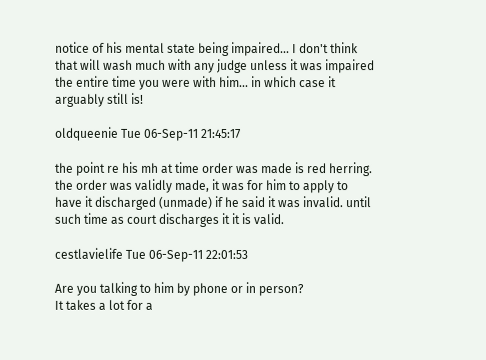notice of his mental state being impaired... I don't think that will wash much with any judge unless it was impaired the entire time you were with him... in which case it arguably still is!

oldqueenie Tue 06-Sep-11 21:45:17

the point re his mh at time order was made is red herring. the order was validly made, it was for him to apply to have it discharged (unmade) if he said it was invalid. until such time as court discharges it it is valid.

cestlavielife Tue 06-Sep-11 22:01:53

Are you talking to him by phone or in person?
It takes a lot for a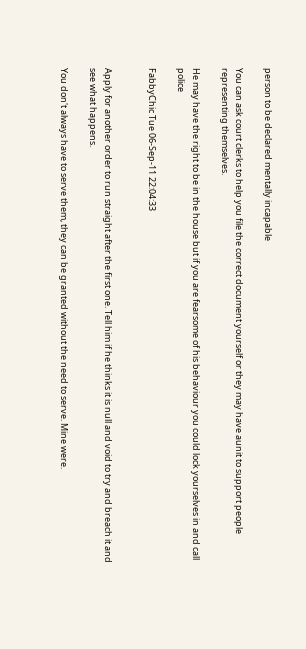person to be declared mentally incapable

You can ask court clerks to help you file the correct document yourself or they may have aunit to support people representing themselves.

He may have the right to be in the house but if you are fearsome of his behaviour you could lock yourselves in and call police

FabbyChic Tue 06-Sep-11 22:04:33


Apply for another order to run straight after the first one. Tell him if he thinks it is null and void to try and breach it and see what happens.

You don't always have to serve them, they can be granted without the need to serve. Mine were.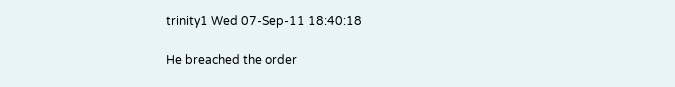trinity1 Wed 07-Sep-11 18:40:18

He breached the order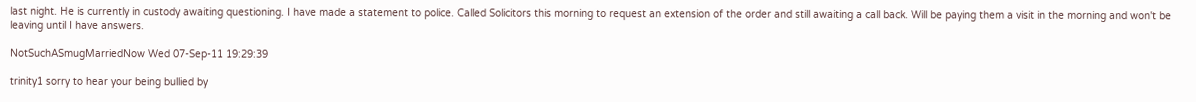last night. He is currently in custody awaiting questioning. I have made a statement to police. Called Solicitors this morning to request an extension of the order and still awaiting a call back. Will be paying them a visit in the morning and won't be leaving until I have answers.

NotSuchASmugMarriedNow Wed 07-Sep-11 19:29:39

trinity1 sorry to hear your being bullied by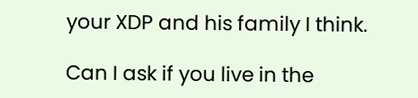your XDP and his family I think.

Can I ask if you live in the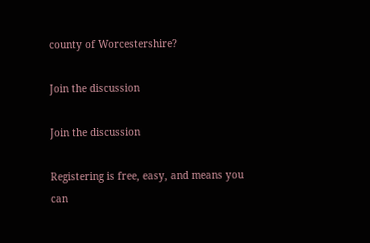county of Worcestershire?

Join the discussion

Join the discussion

Registering is free, easy, and means you can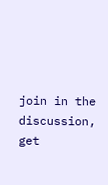join in the discussion, get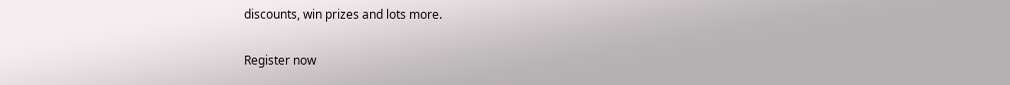discounts, win prizes and lots more.

Register now